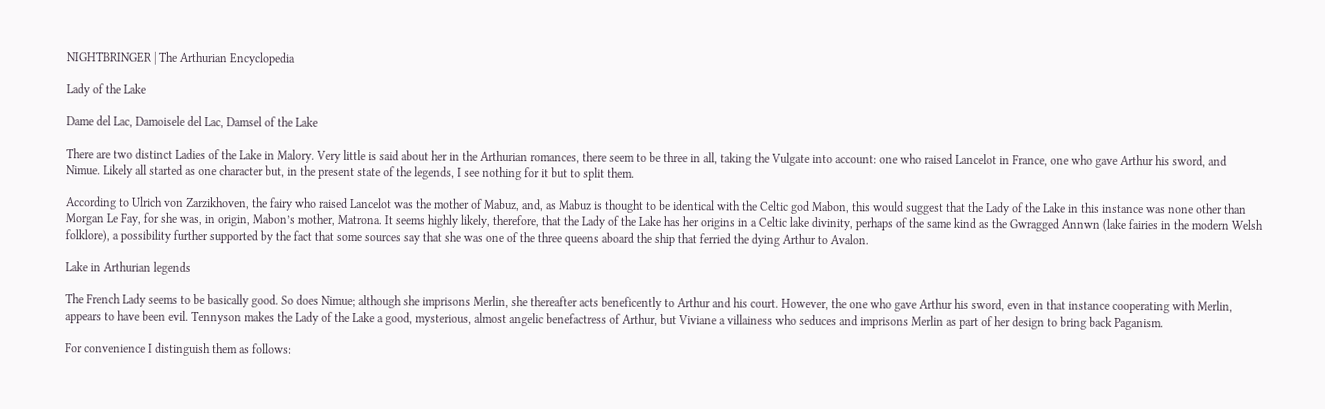NIGHTBRINGER | The Arthurian Encyclopedia

Lady of the Lake

Dame del Lac, Damoisele del Lac, Damsel of the Lake

There are two distinct Ladies of the Lake in Malory. Very little is said about her in the Arthurian romances, there seem to be three in all, taking the Vulgate into account: one who raised Lancelot in France, one who gave Arthur his sword, and Nimue. Likely all started as one character but, in the present state of the legends, I see nothing for it but to split them.

According to Ulrich von Zarzikhoven, the fairy who raised Lancelot was the mother of Mabuz, and, as Mabuz is thought to be identical with the Celtic god Mabon, this would suggest that the Lady of the Lake in this instance was none other than Morgan Le Fay, for she was, in origin, Mabon’s mother, Matrona. It seems highly likely, therefore, that the Lady of the Lake has her origins in a Celtic lake divinity, perhaps of the same kind as the Gwragged Annwn (lake fairies in the modern Welsh folklore), a possibility further supported by the fact that some sources say that she was one of the three queens aboard the ship that ferried the dying Arthur to Avalon.

Lake in Arthurian legends

The French Lady seems to be basically good. So does Nimue; although she imprisons Merlin, she thereafter acts beneficently to Arthur and his court. However, the one who gave Arthur his sword, even in that instance cooperating with Merlin, appears to have been evil. Tennyson makes the Lady of the Lake a good, mysterious, almost angelic benefactress of Arthur, but Viviane a villainess who seduces and imprisons Merlin as part of her design to bring back Paganism.

For convenience I distinguish them as follows: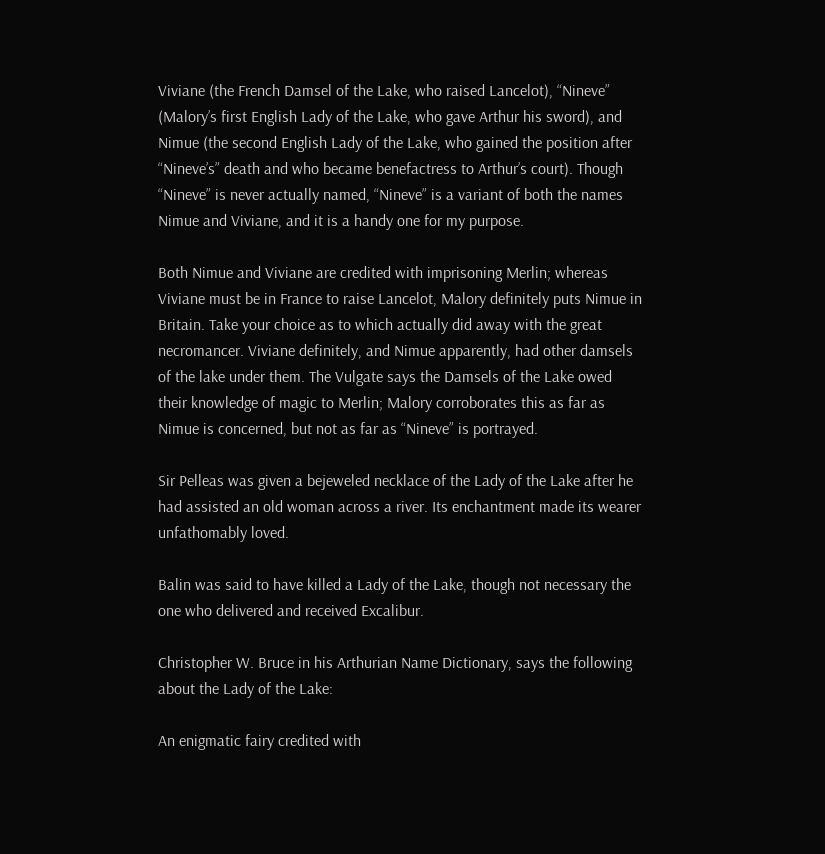Viviane (the French Damsel of the Lake, who raised Lancelot), “Nineve” (Malory’s first English Lady of the Lake, who gave Arthur his sword), and Nimue (the second English Lady of the Lake, who gained the position after “Nineve’s” death and who became benefactress to Arthur’s court). Though “Nineve” is never actually named, “Nineve” is a variant of both the names Nimue and Viviane, and it is a handy one for my purpose.

Both Nimue and Viviane are credited with imprisoning Merlin; whereas Viviane must be in France to raise Lancelot, Malory definitely puts Nimue in Britain. Take your choice as to which actually did away with the great necromancer. Viviane definitely, and Nimue apparently, had other damsels of the lake under them. The Vulgate says the Damsels of the Lake owed their knowledge of magic to Merlin; Malory corroborates this as far as Nimue is concerned, but not as far as “Nineve” is portrayed.

Sir Pelleas was given a bejeweled necklace of the Lady of the Lake after he had assisted an old woman across a river. Its enchantment made its wearer unfathomably loved.

Balin was said to have killed a Lady of the Lake, though not necessary the one who delivered and received Excalibur.

Christopher W. Bruce in his Arthurian Name Dictionary, says the following about the Lady of the Lake:

An enigmatic fairy credited with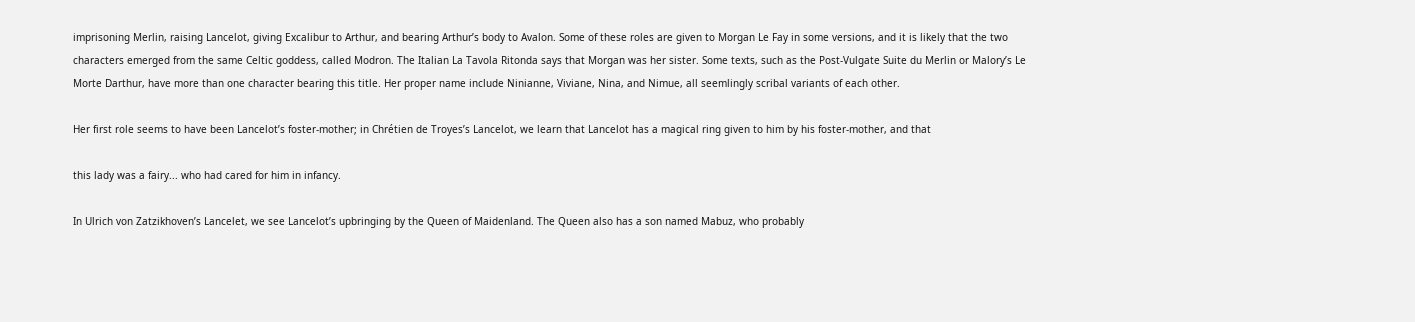imprisoning Merlin, raising Lancelot, giving Excalibur to Arthur, and bearing Arthur’s body to Avalon. Some of these roles are given to Morgan Le Fay in some versions, and it is likely that the two characters emerged from the same Celtic goddess, called Modron. The Italian La Tavola Ritonda says that Morgan was her sister. Some texts, such as the Post-Vulgate Suite du Merlin or Malory’s Le Morte Darthur, have more than one character bearing this title. Her proper name include Ninianne, Viviane, Nina, and Nimue, all seemlingly scribal variants of each other.

Her first role seems to have been Lancelot’s foster-mother; in Chrétien de Troyes’s Lancelot, we learn that Lancelot has a magical ring given to him by his foster-mother, and that

this lady was a fairy... who had cared for him in infancy.

In Ulrich von Zatzikhoven’s Lancelet, we see Lancelot’s upbringing by the Queen of Maidenland. The Queen also has a son named Mabuz, who probably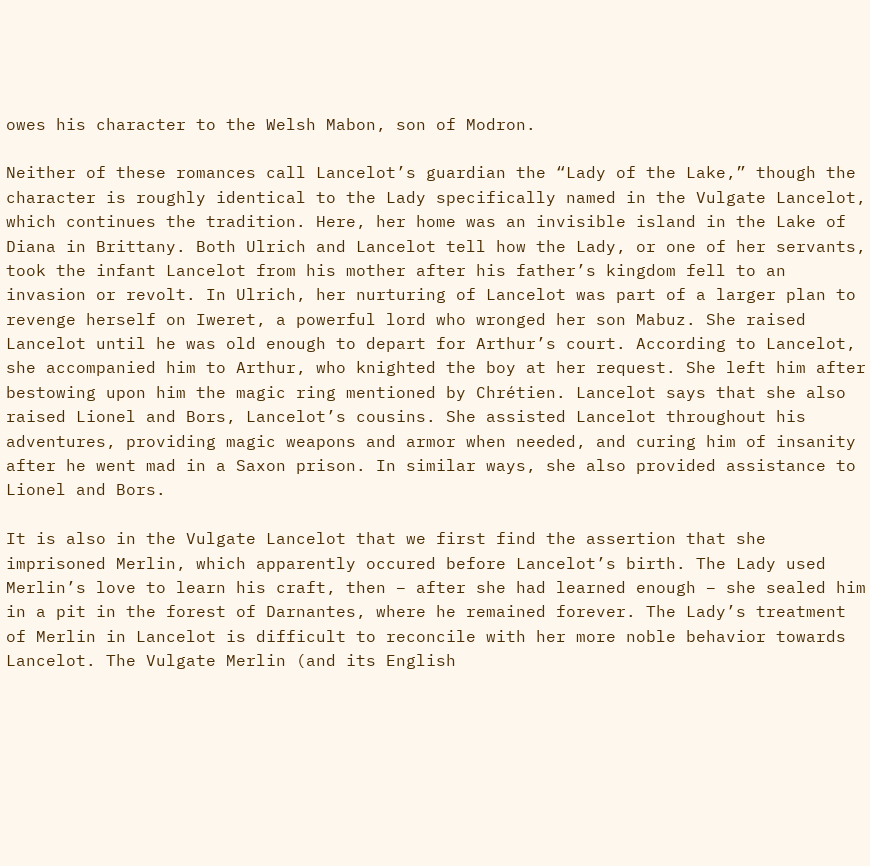owes his character to the Welsh Mabon, son of Modron.

Neither of these romances call Lancelot’s guardian the “Lady of the Lake,” though the character is roughly identical to the Lady specifically named in the Vulgate Lancelot, which continues the tradition. Here, her home was an invisible island in the Lake of Diana in Brittany. Both Ulrich and Lancelot tell how the Lady, or one of her servants, took the infant Lancelot from his mother after his father’s kingdom fell to an invasion or revolt. In Ulrich, her nurturing of Lancelot was part of a larger plan to revenge herself on Iweret, a powerful lord who wronged her son Mabuz. She raised Lancelot until he was old enough to depart for Arthur’s court. According to Lancelot, she accompanied him to Arthur, who knighted the boy at her request. She left him after bestowing upon him the magic ring mentioned by Chrétien. Lancelot says that she also raised Lionel and Bors, Lancelot’s cousins. She assisted Lancelot throughout his adventures, providing magic weapons and armor when needed, and curing him of insanity after he went mad in a Saxon prison. In similar ways, she also provided assistance to Lionel and Bors.

It is also in the Vulgate Lancelot that we first find the assertion that she imprisoned Merlin, which apparently occured before Lancelot’s birth. The Lady used Merlin’s love to learn his craft, then – after she had learned enough – she sealed him in a pit in the forest of Darnantes, where he remained forever. The Lady’s treatment of Merlin in Lancelot is difficult to reconcile with her more noble behavior towards Lancelot. The Vulgate Merlin (and its English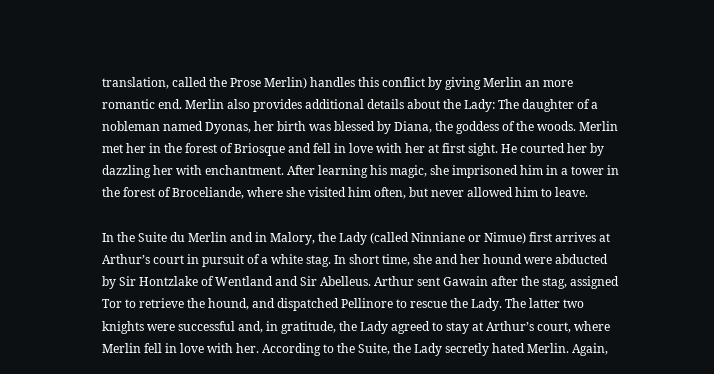translation, called the Prose Merlin) handles this conflict by giving Merlin an more romantic end. Merlin also provides additional details about the Lady: The daughter of a nobleman named Dyonas, her birth was blessed by Diana, the goddess of the woods. Merlin met her in the forest of Briosque and fell in love with her at first sight. He courted her by dazzling her with enchantment. After learning his magic, she imprisoned him in a tower in the forest of Broceliande, where she visited him often, but never allowed him to leave.

In the Suite du Merlin and in Malory, the Lady (called Ninniane or Nimue) first arrives at Arthur’s court in pursuit of a white stag. In short time, she and her hound were abducted by Sir Hontzlake of Wentland and Sir Abelleus. Arthur sent Gawain after the stag, assigned Tor to retrieve the hound, and dispatched Pellinore to rescue the Lady. The latter two knights were successful and, in gratitude, the Lady agreed to stay at Arthur’s court, where Merlin fell in love with her. According to the Suite, the Lady secretly hated Merlin. Again,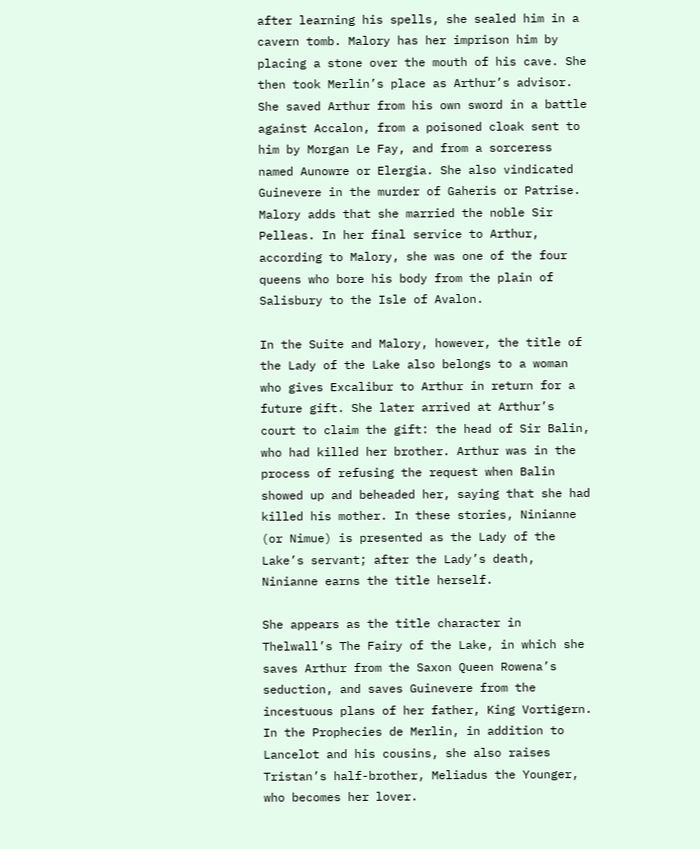after learning his spells, she sealed him in a cavern tomb. Malory has her imprison him by placing a stone over the mouth of his cave. She then took Merlin’s place as Arthur’s advisor. She saved Arthur from his own sword in a battle against Accalon, from a poisoned cloak sent to him by Morgan Le Fay, and from a sorceress named Aunowre or Elergia. She also vindicated Guinevere in the murder of Gaheris or Patrise. Malory adds that she married the noble Sir Pelleas. In her final service to Arthur, according to Malory, she was one of the four queens who bore his body from the plain of Salisbury to the Isle of Avalon.

In the Suite and Malory, however, the title of the Lady of the Lake also belongs to a woman who gives Excalibur to Arthur in return for a future gift. She later arrived at Arthur’s court to claim the gift: the head of Sir Balin, who had killed her brother. Arthur was in the process of refusing the request when Balin showed up and beheaded her, saying that she had killed his mother. In these stories, Ninianne (or Nimue) is presented as the Lady of the Lake’s servant; after the Lady’s death, Ninianne earns the title herself.

She appears as the title character in Thelwall’s The Fairy of the Lake, in which she saves Arthur from the Saxon Queen Rowena’s seduction, and saves Guinevere from the incestuous plans of her father, King Vortigern. In the Prophecies de Merlin, in addition to Lancelot and his cousins, she also raises Tristan’s half-brother, Meliadus the Younger, who becomes her lover.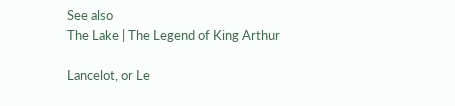See also
The Lake | The Legend of King Arthur

Lancelot, or Le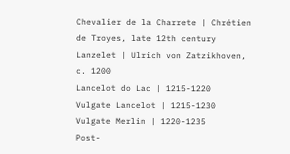Chevalier de la Charrete | Chrétien de Troyes, late 12th century
Lanzelet | Ulrich von Zatzikhoven, c. 1200
Lancelot do Lac | 1215-1220
Vulgate Lancelot | 1215-1230
Vulgate Merlin | 1220-1235
Post-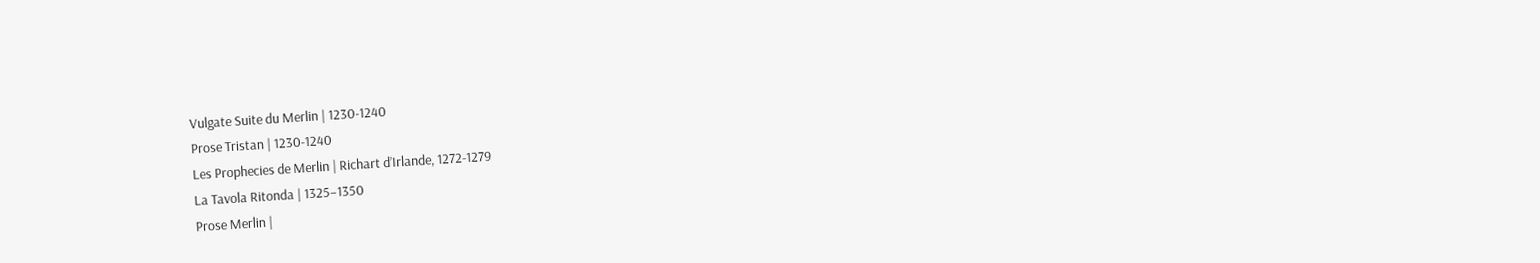Vulgate Suite du Merlin | 1230-1240
Prose Tristan | 1230-1240
Les Prophecies de Merlin | Richart d’Irlande, 1272-1279
La Tavola Ritonda | 1325–1350
Prose Merlin |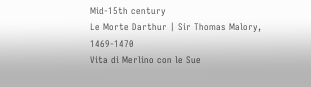Mid-15th century
Le Morte Darthur | Sir Thomas Malory, 1469-1470
Vita di Merlino con le Sue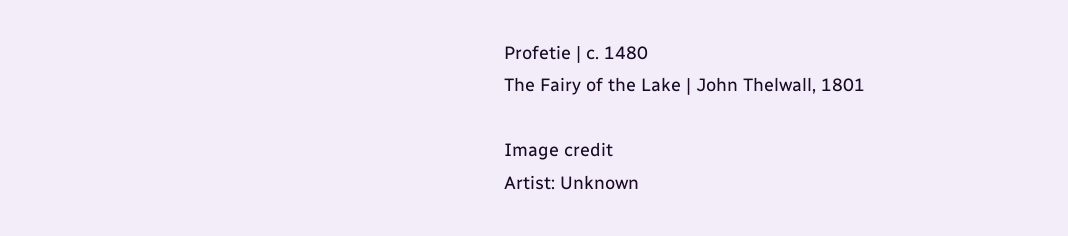Profetie | c. 1480
The Fairy of the Lake | John Thelwall, 1801

Image credit
Artist: Unknown